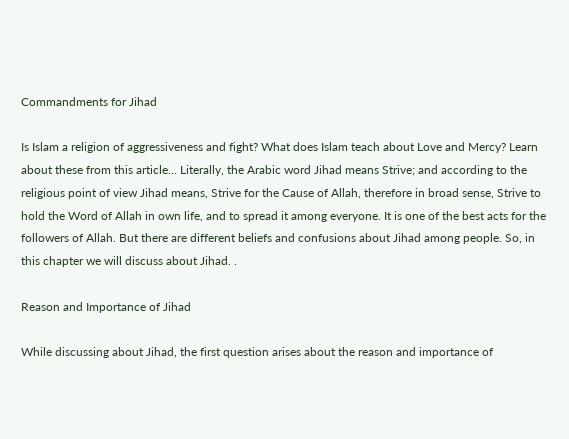Commandments for Jihad

Is Islam a religion of aggressiveness and fight? What does Islam teach about Love and Mercy? Learn about these from this article… Literally, the Arabic word Jihad means Strive; and according to the religious point of view Jihad means, Strive for the Cause of Allah, therefore in broad sense, Strive to hold the Word of Allah in own life, and to spread it among everyone. It is one of the best acts for the followers of Allah. But there are different beliefs and confusions about Jihad among people. So, in this chapter we will discuss about Jihad. .

Reason and Importance of Jihad

While discussing about Jihad, the first question arises about the reason and importance of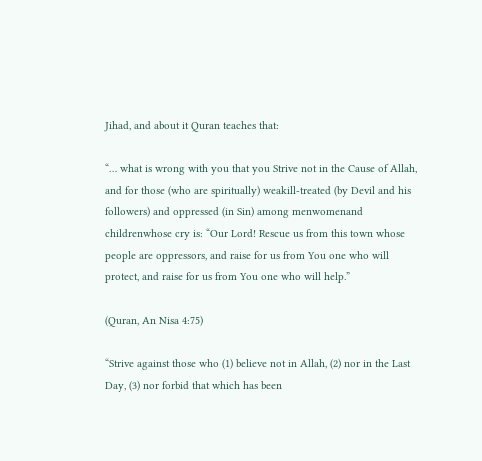Jihad, and about it Quran teaches that:

“… what is wrong with you that you Strive not in the Cause of Allah, and for those (who are spiritually) weakill-treated (by Devil and his followers) and oppressed (in Sin) among menwomenand childrenwhose cry is: “Our Lord! Rescue us from this town whose people are oppressors, and raise for us from You one who will protect, and raise for us from You one who will help.”

(Quran, An Nisa 4:75)

“Strive against those who (1) believe not in Allah, (2) nor in the Last Day, (3) nor forbid that which has been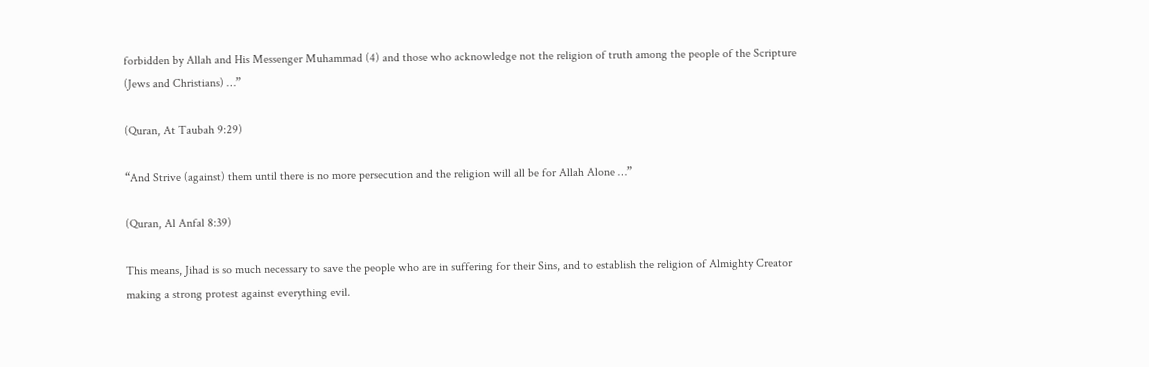forbidden by Allah and His Messenger Muhammad (4) and those who acknowledge not the religion of truth among the people of the Scripture (Jews and Christians) …”

(Quran, At Taubah 9:29)

“And Strive (against) them until there is no more persecution and the religion will all be for Allah Alone …”

(Quran, Al Anfal 8:39)

This means, Jihad is so much necessary to save the people who are in suffering for their Sins, and to establish the religion of Almighty Creator making a strong protest against everything evil.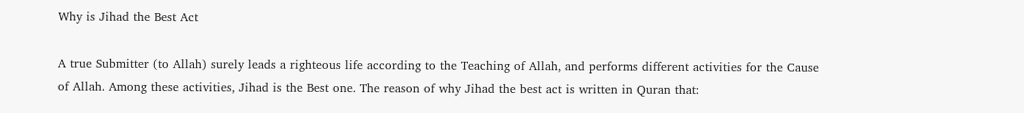Why is Jihad the Best Act

A true Submitter (to Allah) surely leads a righteous life according to the Teaching of Allah, and performs different activities for the Cause of Allah. Among these activities, Jihad is the Best one. The reason of why Jihad the best act is written in Quran that: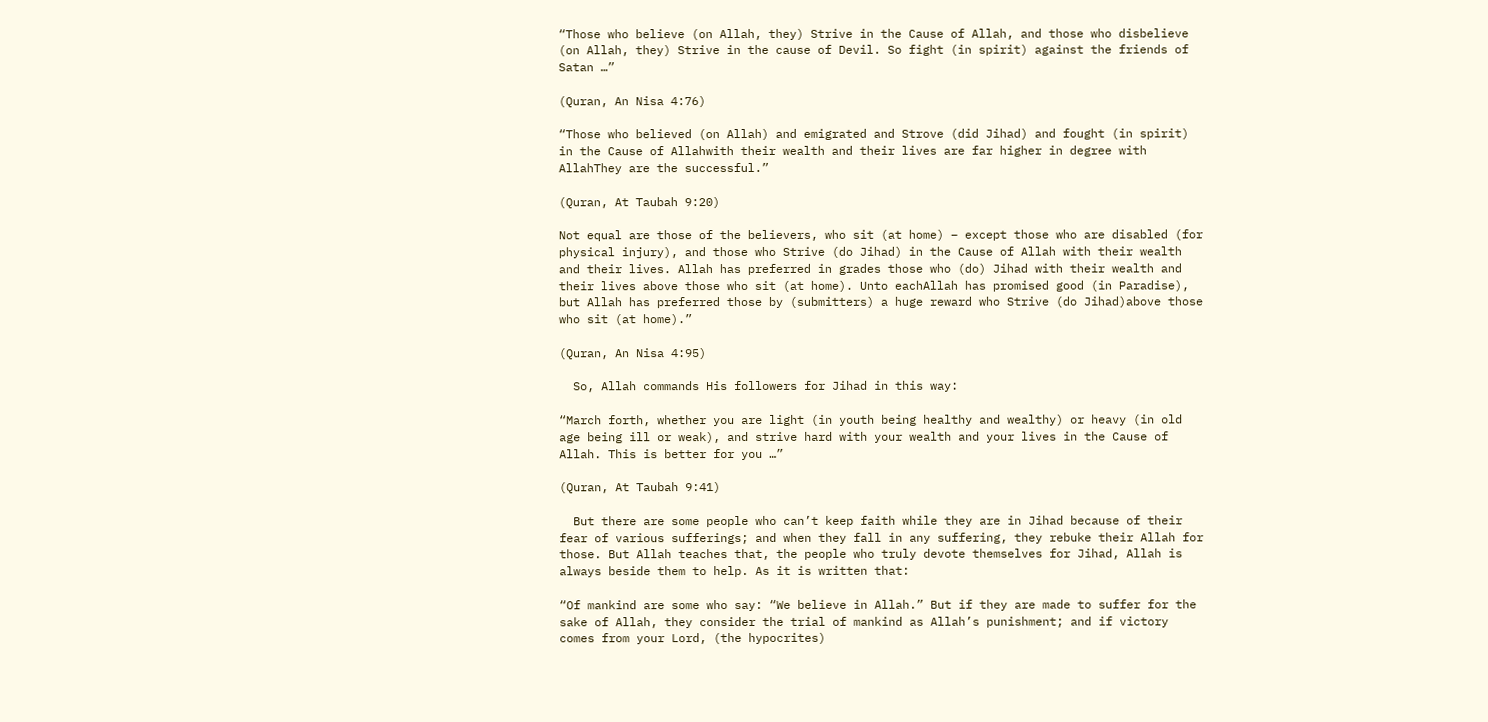“Those who believe (on Allah, they) Strive in the Cause of Allah, and those who disbelieve (on Allah, they) Strive in the cause of Devil. So fight (in spirit) against the friends of Satan …”

(Quran, An Nisa 4:76)

“Those who believed (on Allah) and emigrated and Strove (did Jihad) and fought (in spirit) in the Cause of Allahwith their wealth and their lives are far higher in degree with AllahThey are the successful.”

(Quran, At Taubah 9:20)

Not equal are those of the believers, who sit (at home) – except those who are disabled (for physical injury), and those who Strive (do Jihad) in the Cause of Allah with their wealth and their lives. Allah has preferred in grades those who (do) Jihad with their wealth and their lives above those who sit (at home). Unto eachAllah has promised good (in Paradise), but Allah has preferred those by (submitters) a huge reward who Strive (do Jihad)above those who sit (at home).”

(Quran, An Nisa 4:95)

  So, Allah commands His followers for Jihad in this way:

“March forth, whether you are light (in youth being healthy and wealthy) or heavy (in old age being ill or weak), and strive hard with your wealth and your lives in the Cause of Allah. This is better for you …”

(Quran, At Taubah 9:41)

  But there are some people who can’t keep faith while they are in Jihad because of their fear of various sufferings; and when they fall in any suffering, they rebuke their Allah for those. But Allah teaches that, the people who truly devote themselves for Jihad, Allah is always beside them to help. As it is written that:

“Of mankind are some who say: “We believe in Allah.” But if they are made to suffer for the sake of Allah, they consider the trial of mankind as Allah’s punishment; and if victory comes from your Lord, (the hypocrites)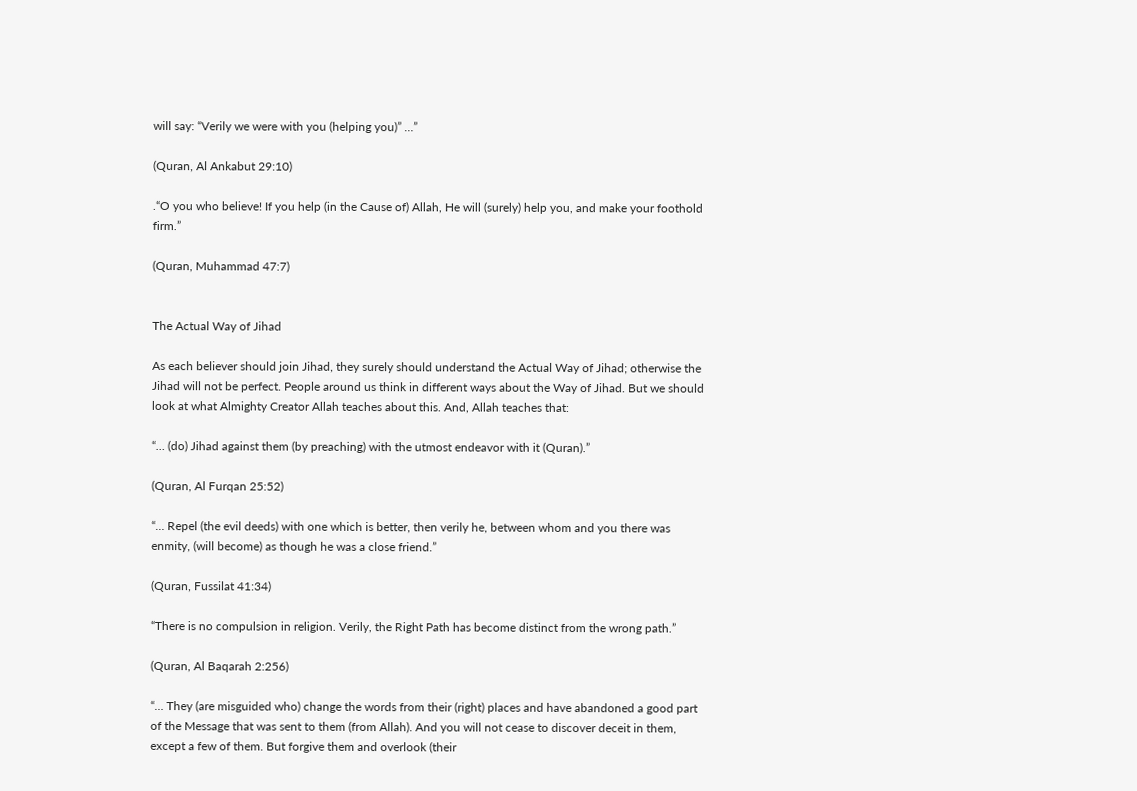will say: “Verily we were with you (helping you)” …”

(Quran, Al Ankabut 29:10)

.“O you who believe! If you help (in the Cause of) Allah, He will (surely) help you, and make your foothold firm.”

(Quran, Muhammad 47:7)


The Actual Way of Jihad

As each believer should join Jihad, they surely should understand the Actual Way of Jihad; otherwise the Jihad will not be perfect. People around us think in different ways about the Way of Jihad. But we should look at what Almighty Creator Allah teaches about this. And, Allah teaches that:

“… (do) Jihad against them (by preaching) with the utmost endeavor with it (Quran).”

(Quran, Al Furqan 25:52)

“… Repel (the evil deeds) with one which is better, then verily he, between whom and you there was enmity, (will become) as though he was a close friend.”

(Quran, Fussilat 41:34)

“There is no compulsion in religion. Verily, the Right Path has become distinct from the wrong path.”

(Quran, Al Baqarah 2:256)

“… They (are misguided who) change the words from their (right) places and have abandoned a good part of the Message that was sent to them (from Allah). And you will not cease to discover deceit in them, except a few of them. But forgive them and overlook (their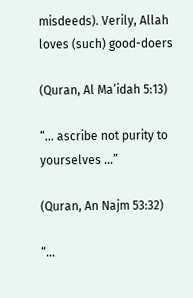misdeeds). Verily, Allah loves (such) good-doers

(Quran, Al Ma’idah 5:13)

“… ascribe not purity to yourselves …”

(Quran, An Najm 53:32)

“…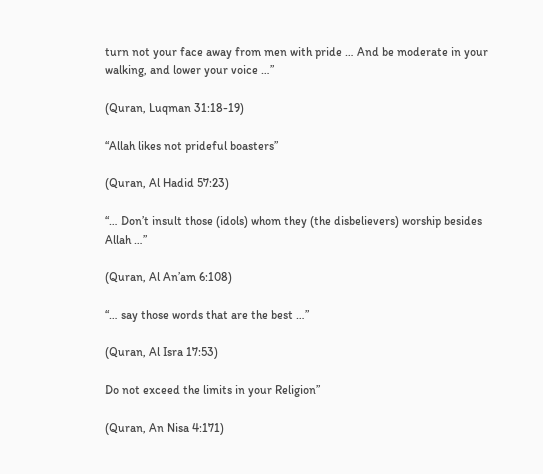turn not your face away from men with pride … And be moderate in your walking, and lower your voice …”

(Quran, Luqman 31:18-19)

“Allah likes not prideful boasters”

(Quran, Al Hadid 57:23)

“… Don’t insult those (idols) whom they (the disbelievers) worship besides Allah …”

(Quran, Al An’am 6:108)

“… say those words that are the best …”

(Quran, Al Isra 17:53)

Do not exceed the limits in your Religion”

(Quran, An Nisa 4:171)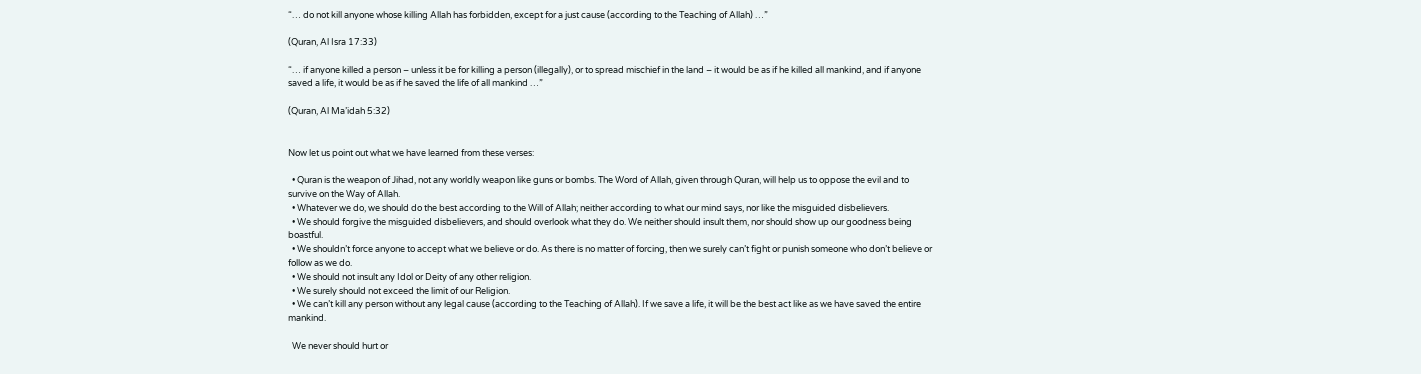“… do not kill anyone whose killing Allah has forbidden, except for a just cause (according to the Teaching of Allah) …”

(Quran, Al Isra 17:33)

“… if anyone killed a person – unless it be for killing a person (illegally), or to spread mischief in the land – it would be as if he killed all mankind, and if anyone saved a life, it would be as if he saved the life of all mankind …”

(Quran, Al Ma’idah 5:32)


Now let us point out what we have learned from these verses:

  • Quran is the weapon of Jihad, not any worldly weapon like guns or bombs. The Word of Allah, given through Quran, will help us to oppose the evil and to survive on the Way of Allah.
  • Whatever we do, we should do the best according to the Will of Allah; neither according to what our mind says, nor like the misguided disbelievers.
  • We should forgive the misguided disbelievers, and should overlook what they do. We neither should insult them, nor should show up our goodness being boastful.
  • We shouldn’t force anyone to accept what we believe or do. As there is no matter of forcing, then we surely can’t fight or punish someone who don’t believe or follow as we do.
  • We should not insult any Idol or Deity of any other religion.
  • We surely should not exceed the limit of our Religion.
  • We can’t kill any person without any legal cause (according to the Teaching of Allah). If we save a life, it will be the best act like as we have saved the entire mankind.

  We never should hurt or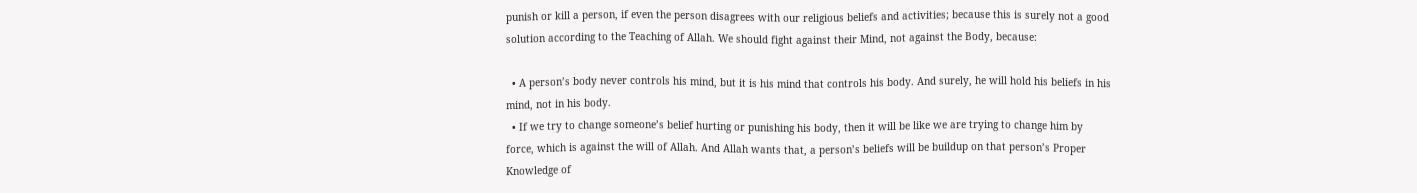punish or kill a person, if even the person disagrees with our religious beliefs and activities; because this is surely not a good solution according to the Teaching of Allah. We should fight against their Mind, not against the Body, because:

  • A person’s body never controls his mind, but it is his mind that controls his body. And surely, he will hold his beliefs in his mind, not in his body.
  • If we try to change someone’s belief hurting or punishing his body, then it will be like we are trying to change him by force, which is against the will of Allah. And Allah wants that, a person’s beliefs will be buildup on that person’s Proper Knowledge of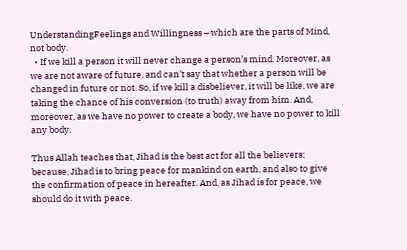UnderstandingFeelings and Willingness – which are the parts of Mind, not body.
  • If we kill a person it will never change a person’s mind. Moreover, as we are not aware of future, and can’t say that whether a person will be changed in future or not. So, if we kill a disbeliever, it will be like, we are taking the chance of his conversion (to truth) away from him. And, moreover, as we have no power to create a body, we have no power to kill any body.

Thus Allah teaches that, Jihad is the best act for all the believers; because, Jihad is to bring peace for mankind on earth, and also to give the confirmation of peace in hereafter. And, as Jihad is for peace, we should do it with peace.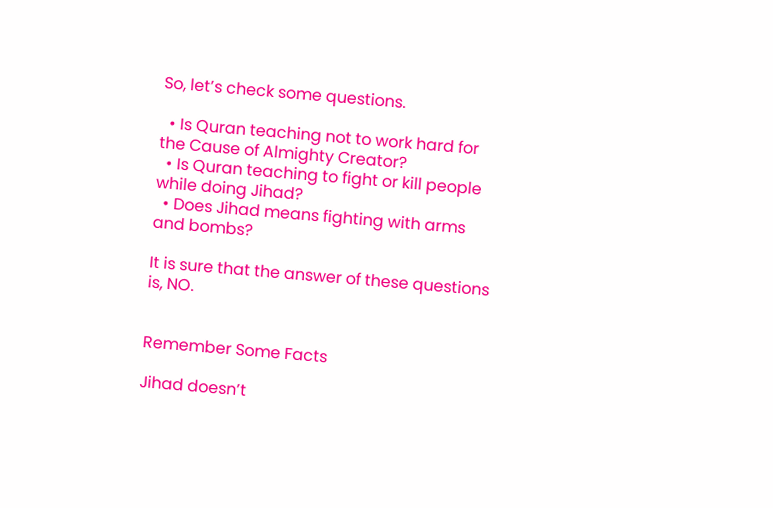So, let’s check some questions.

  • Is Quran teaching not to work hard for the Cause of Almighty Creator?
  • Is Quran teaching to fight or kill people while doing Jihad?
  • Does Jihad means fighting with arms and bombs?

It is sure that the answer of these questions is, NO.


Remember Some Facts

Jihad doesn’t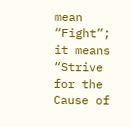mean “Fight”; it means “Strive for the Cause of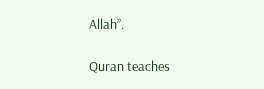Allah”.

Quran teaches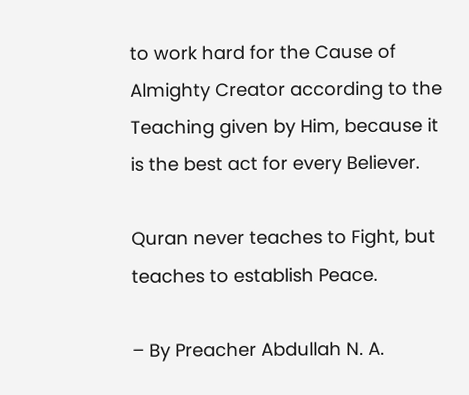to work hard for the Cause of Almighty Creator according to the Teaching given by Him, because it is the best act for every Believer.

Quran never teaches to Fight, but teaches to establish Peace.

– By Preacher Abdullah N. A.